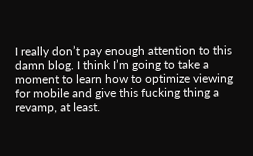I really don’t pay enough attention to this damn blog. I think I’m going to take a moment to learn how to optimize viewing for mobile and give this fucking thing a revamp, at least.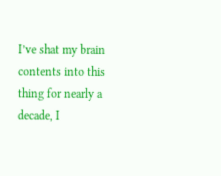I’ve shat my brain contents into this thing for nearly a decade, I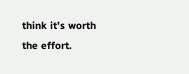think it’s worth the effort.